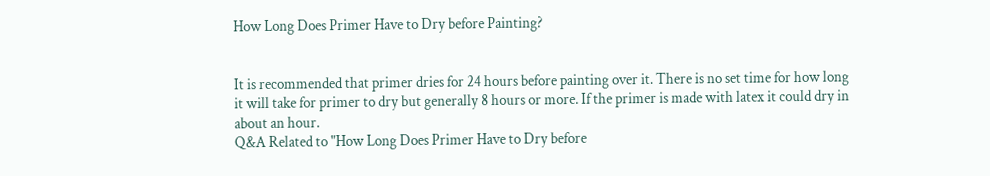How Long Does Primer Have to Dry before Painting?


It is recommended that primer dries for 24 hours before painting over it. There is no set time for how long it will take for primer to dry but generally 8 hours or more. If the primer is made with latex it could dry in about an hour.
Q&A Related to "How Long Does Primer Have to Dry before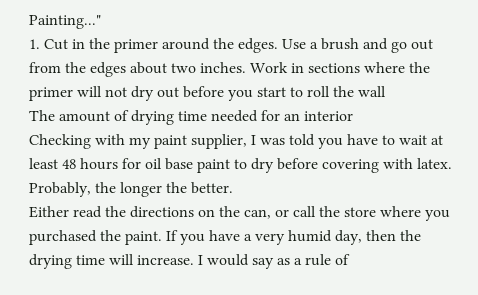Painting..."
1. Cut in the primer around the edges. Use a brush and go out from the edges about two inches. Work in sections where the primer will not dry out before you start to roll the wall
The amount of drying time needed for an interior
Checking with my paint supplier, I was told you have to wait at least 48 hours for oil base paint to dry before covering with latex. Probably, the longer the better.
Either read the directions on the can, or call the store where you purchased the paint. If you have a very humid day, then the drying time will increase. I would say as a rule of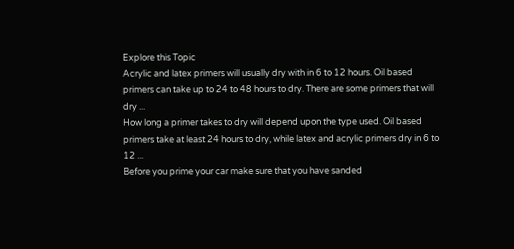Explore this Topic
Acrylic and latex primers will usually dry with in 6 to 12 hours. Oil based primers can take up to 24 to 48 hours to dry. There are some primers that will dry ...
How long a primer takes to dry will depend upon the type used. Oil based primers take at least 24 hours to dry, while latex and acrylic primers dry in 6 to 12 ...
Before you prime your car make sure that you have sanded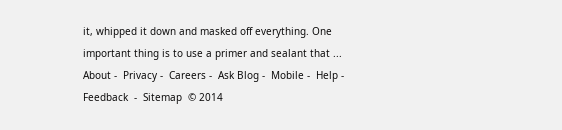it, whipped it down and masked off everything. One important thing is to use a primer and sealant that ...
About -  Privacy -  Careers -  Ask Blog -  Mobile -  Help -  Feedback  -  Sitemap  © 2014